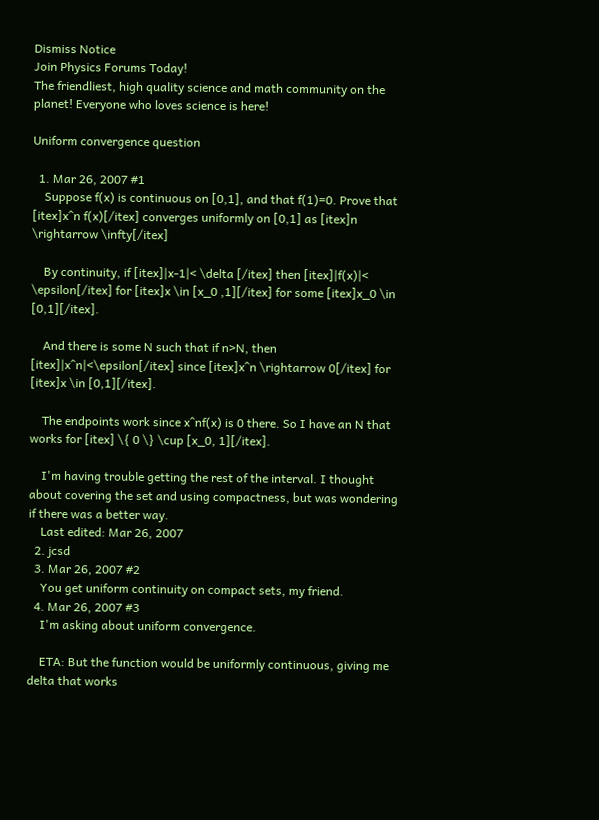Dismiss Notice
Join Physics Forums Today!
The friendliest, high quality science and math community on the planet! Everyone who loves science is here!

Uniform convergence question

  1. Mar 26, 2007 #1
    Suppose f(x) is continuous on [0,1], and that f(1)=0. Prove that [itex]x^n f(x)[/itex] converges uniformly on [0,1] as [itex]n \rightarrow \infty[/itex]

    By continuity, if [itex]|x-1|< \delta [/itex] then [itex]|f(x)|< \epsilon[/itex] for [itex]x \in [x_0 ,1][/itex] for some [itex]x_0 \in [0,1][/itex].

    And there is some N such that if n>N, then [itex]|x^n|<\epsilon[/itex] since [itex]x^n \rightarrow 0[/itex] for [itex]x \in [0,1][/itex].

    The endpoints work since x^nf(x) is 0 there. So I have an N that works for [itex] \{ 0 \} \cup [x_0, 1][/itex].

    I'm having trouble getting the rest of the interval. I thought about covering the set and using compactness, but was wondering if there was a better way.
    Last edited: Mar 26, 2007
  2. jcsd
  3. Mar 26, 2007 #2
    You get uniform continuity on compact sets, my friend.
  4. Mar 26, 2007 #3
    I'm asking about uniform convergence.

    ETA: But the function would be uniformly continuous, giving me delta that works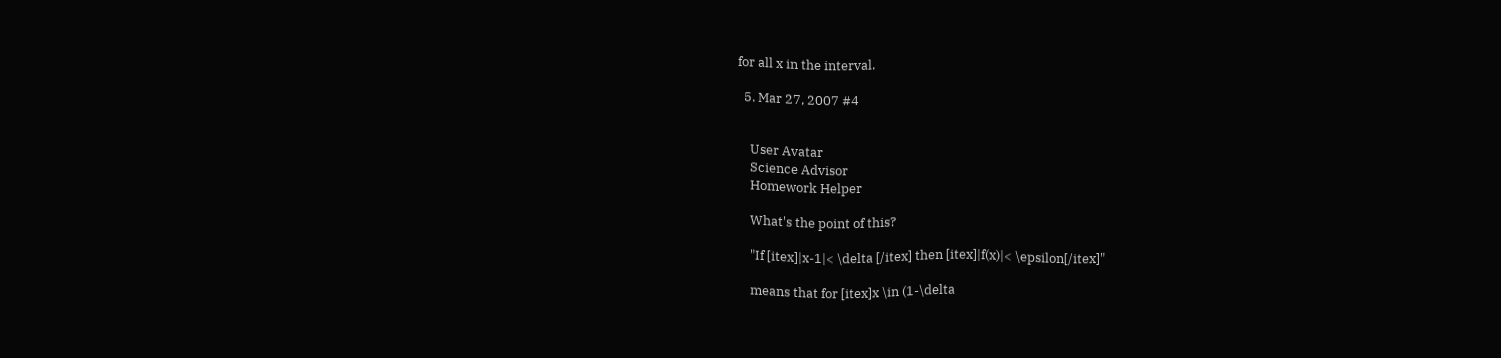for all x in the interval.

  5. Mar 27, 2007 #4


    User Avatar
    Science Advisor
    Homework Helper

    What's the point of this?

    "If [itex]|x-1|< \delta [/itex] then [itex]|f(x)|< \epsilon[/itex]"

    means that for [itex]x \in (1-\delta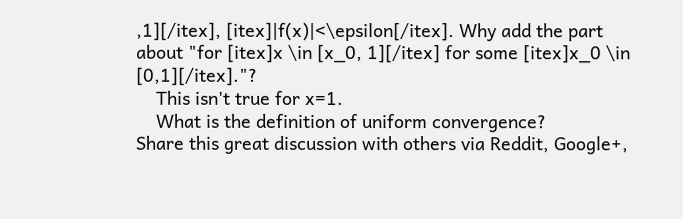,1][/itex], [itex]|f(x)|<\epsilon[/itex]. Why add the part about "for [itex]x \in [x_0, 1][/itex] for some [itex]x_0 \in [0,1][/itex]."?
    This isn't true for x=1.
    What is the definition of uniform convergence?
Share this great discussion with others via Reddit, Google+,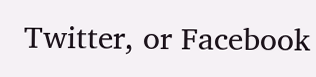Twitter, or Facebook